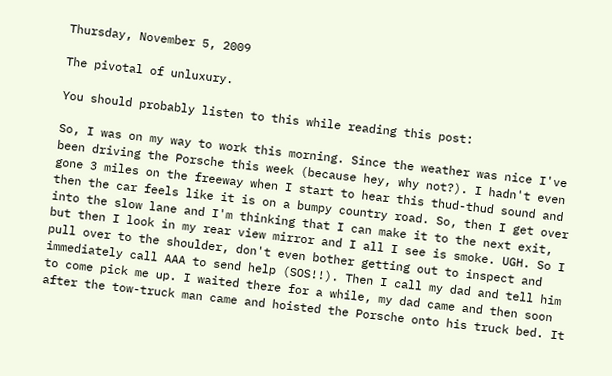Thursday, November 5, 2009

The pivotal of unluxury.

You should probably listen to this while reading this post:

So, I was on my way to work this morning. Since the weather was nice I've been driving the Porsche this week (because hey, why not?). I hadn't even gone 3 miles on the freeway when I start to hear this thud-thud sound and then the car feels like it is on a bumpy country road. So, then I get over into the slow lane and I'm thinking that I can make it to the next exit, but then I look in my rear view mirror and I all I see is smoke. UGH. So I pull over to the shoulder, don't even bother getting out to inspect and immediately call AAA to send help (SOS!!). Then I call my dad and tell him to come pick me up. I waited there for a while, my dad came and then soon after the tow-truck man came and hoisted the Porsche onto his truck bed. It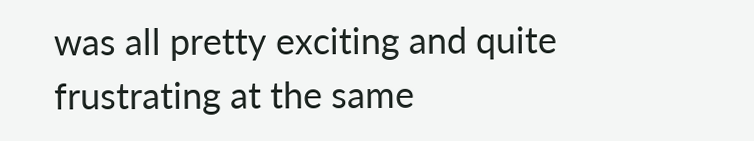was all pretty exciting and quite frustrating at the same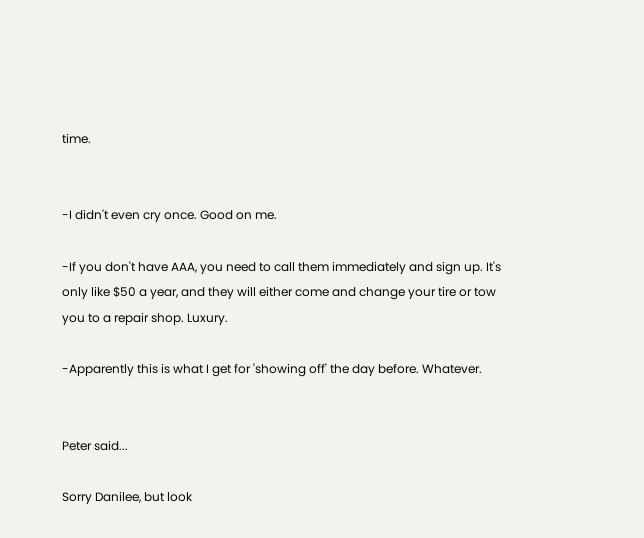time.


-I didn't even cry once. Good on me.

-If you don't have AAA, you need to call them immediately and sign up. It's only like $50 a year, and they will either come and change your tire or tow you to a repair shop. Luxury.

-Apparently this is what I get for 'showing off' the day before. Whatever.


Peter said...

Sorry Danilee, but look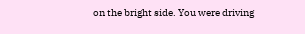on the bright side. You were driving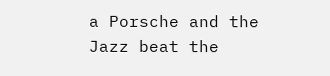a Porsche and the Jazz beat the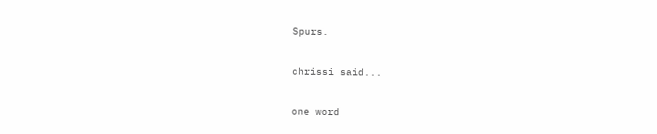Spurs.

chrissi said...

one word